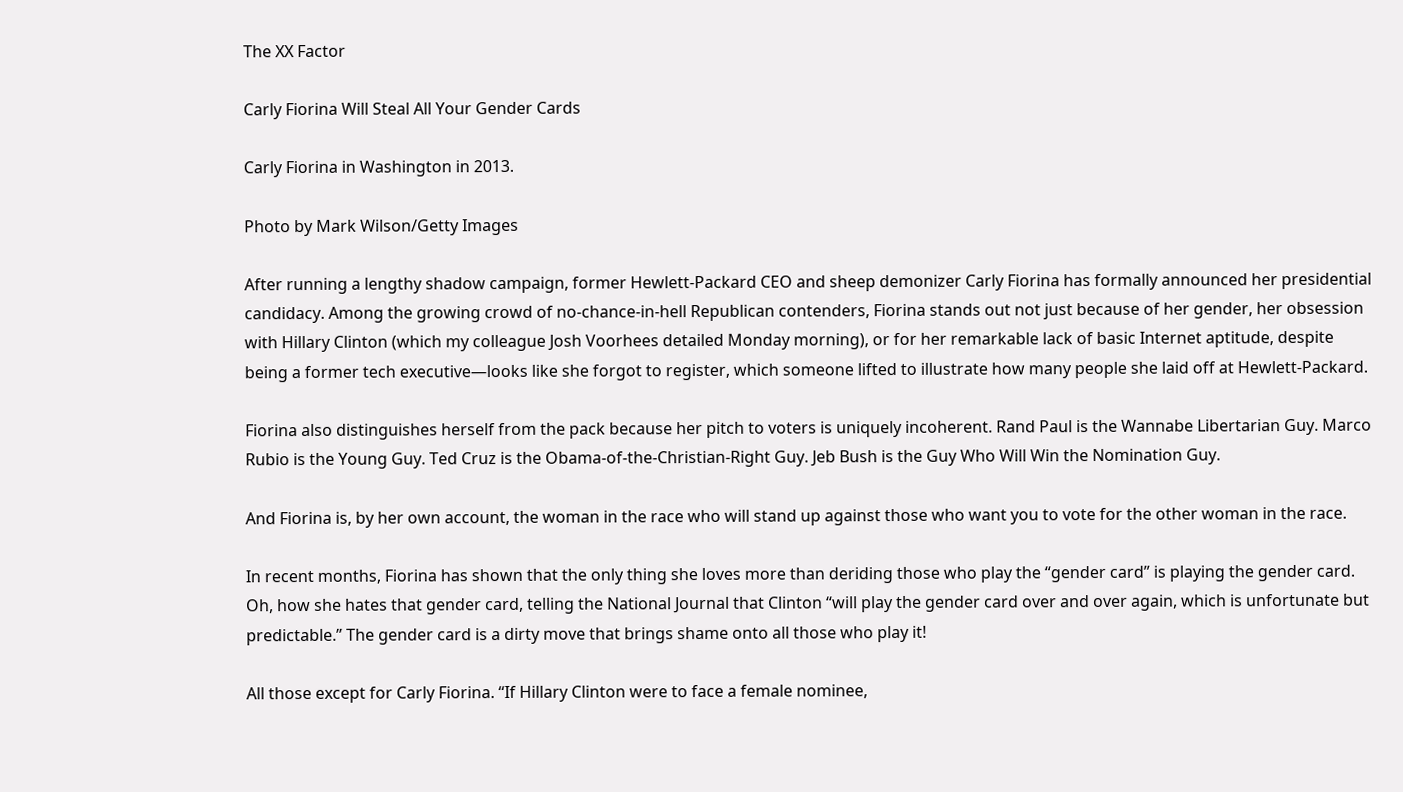The XX Factor

Carly Fiorina Will Steal All Your Gender Cards

Carly Fiorina in Washington in 2013.

Photo by Mark Wilson/Getty Images

After running a lengthy shadow campaign, former Hewlett-Packard CEO and sheep demonizer Carly Fiorina has formally announced her presidential candidacy. Among the growing crowd of no-chance-in-hell Republican contenders, Fiorina stands out not just because of her gender, her obsession with Hillary Clinton (which my colleague Josh Voorhees detailed Monday morning), or for her remarkable lack of basic Internet aptitude, despite being a former tech executive—looks like she forgot to register, which someone lifted to illustrate how many people she laid off at Hewlett-Packard.

Fiorina also distinguishes herself from the pack because her pitch to voters is uniquely incoherent. Rand Paul is the Wannabe Libertarian Guy. Marco Rubio is the Young Guy. Ted Cruz is the Obama-of-the-Christian-Right Guy. Jeb Bush is the Guy Who Will Win the Nomination Guy.

And Fiorina is, by her own account, the woman in the race who will stand up against those who want you to vote for the other woman in the race.

In recent months, Fiorina has shown that the only thing she loves more than deriding those who play the “gender card” is playing the gender card. Oh, how she hates that gender card, telling the National Journal that Clinton “will play the gender card over and over again, which is unfortunate but predictable.” The gender card is a dirty move that brings shame onto all those who play it!

All those except for Carly Fiorina. “If Hillary Clinton were to face a female nominee,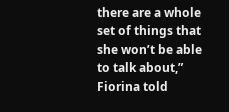there are a whole set of things that she won’t be able to talk about,” Fiorina told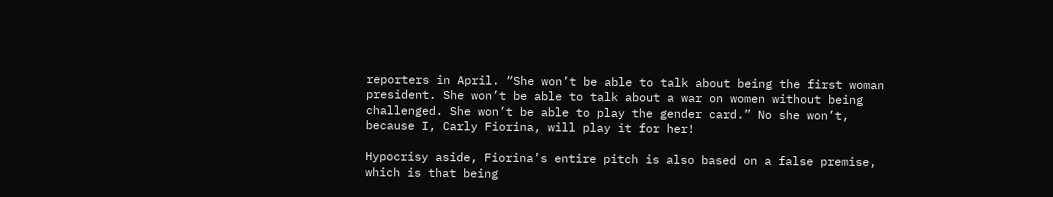reporters in April. “She won’t be able to talk about being the first woman president. She won’t be able to talk about a war on women without being challenged. She won’t be able to play the gender card.” No she won’t, because I, Carly Fiorina, will play it for her!

Hypocrisy aside, Fiorina’s entire pitch is also based on a false premise, which is that being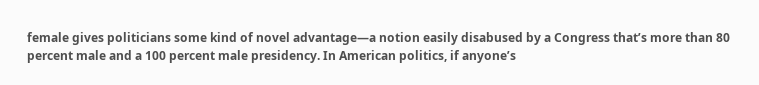female gives politicians some kind of novel advantage—a notion easily disabused by a Congress that’s more than 80 percent male and a 100 percent male presidency. In American politics, if anyone’s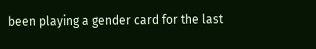been playing a gender card for the last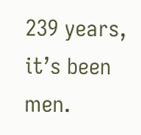239 years, it’s been men.